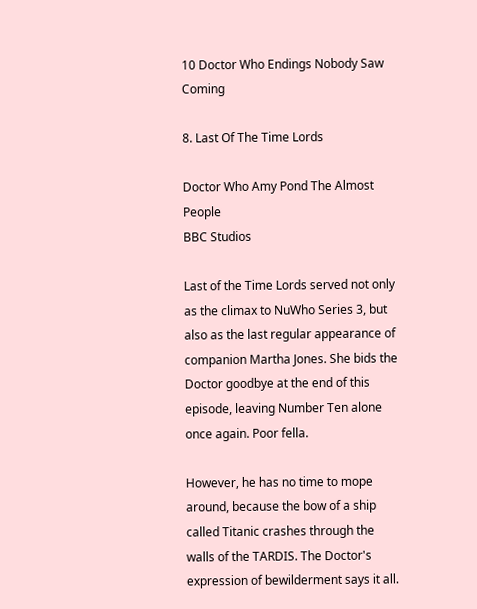10 Doctor Who Endings Nobody Saw Coming

8. Last Of The Time Lords

Doctor Who Amy Pond The Almost People
BBC Studios

Last of the Time Lords served not only as the climax to NuWho Series 3, but also as the last regular appearance of companion Martha Jones. She bids the Doctor goodbye at the end of this episode, leaving Number Ten alone once again. Poor fella.

However, he has no time to mope around, because the bow of a ship called Titanic crashes through the walls of the TARDIS. The Doctor's expression of bewilderment says it all.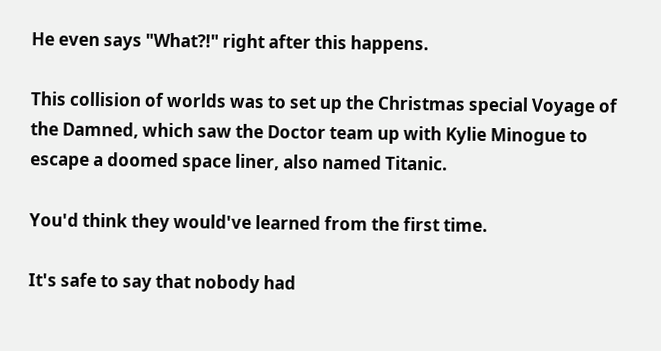He even says "What?!" right after this happens.

This collision of worlds was to set up the Christmas special Voyage of the Damned, which saw the Doctor team up with Kylie Minogue to escape a doomed space liner, also named Titanic.

You'd think they would've learned from the first time.

It's safe to say that nobody had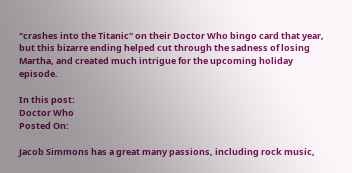"crashes into the Titanic" on their Doctor Who bingo card that year, but this bizarre ending helped cut through the sadness of losing Martha, and created much intrigue for the upcoming holiday episode.

In this post:
Doctor Who
Posted On:

Jacob Simmons has a great many passions, including rock music,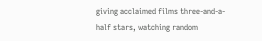giving acclaimed films three-and-a-half stars, watching random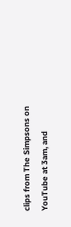clips from The Simpsons on YouTube at 3am, and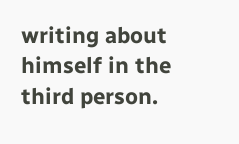writing about himself in the third person.